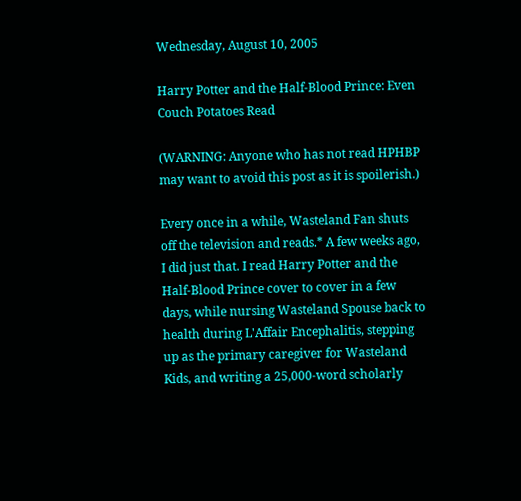Wednesday, August 10, 2005

Harry Potter and the Half-Blood Prince: Even Couch Potatoes Read

(WARNING: Anyone who has not read HPHBP may want to avoid this post as it is spoilerish.)

Every once in a while, Wasteland Fan shuts off the television and reads.* A few weeks ago, I did just that. I read Harry Potter and the Half-Blood Prince cover to cover in a few days, while nursing Wasteland Spouse back to health during L'Affair Encephalitis, stepping up as the primary caregiver for Wasteland Kids, and writing a 25,000-word scholarly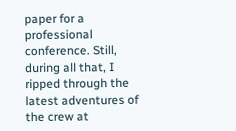paper for a professional conference. Still, during all that, I ripped through the latest adventures of the crew at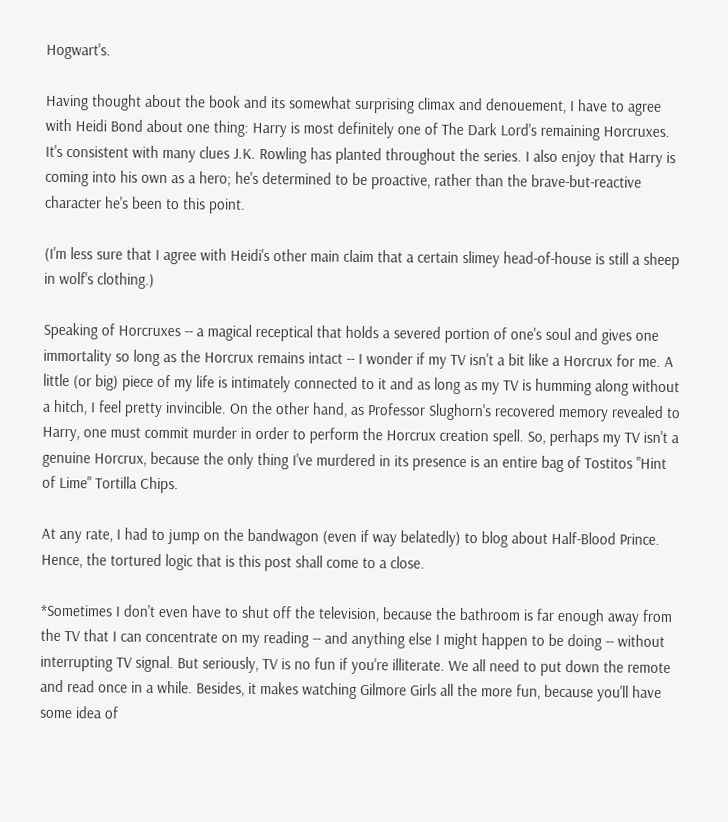Hogwart's.

Having thought about the book and its somewhat surprising climax and denouement, I have to agree with Heidi Bond about one thing: Harry is most definitely one of The Dark Lord's remaining Horcruxes. It's consistent with many clues J.K. Rowling has planted throughout the series. I also enjoy that Harry is coming into his own as a hero; he's determined to be proactive, rather than the brave-but-reactive character he's been to this point.

(I'm less sure that I agree with Heidi's other main claim that a certain slimey head-of-house is still a sheep in wolf's clothing.)

Speaking of Horcruxes -- a magical receptical that holds a severed portion of one's soul and gives one immortality so long as the Horcrux remains intact -- I wonder if my TV isn't a bit like a Horcrux for me. A little (or big) piece of my life is intimately connected to it and as long as my TV is humming along without a hitch, I feel pretty invincible. On the other hand, as Professor Slughorn's recovered memory revealed to Harry, one must commit murder in order to perform the Horcrux creation spell. So, perhaps my TV isn't a genuine Horcrux, because the only thing I've murdered in its presence is an entire bag of Tostitos "Hint of Lime" Tortilla Chips.

At any rate, I had to jump on the bandwagon (even if way belatedly) to blog about Half-Blood Prince. Hence, the tortured logic that is this post shall come to a close.

*Sometimes I don't even have to shut off the television, because the bathroom is far enough away from the TV that I can concentrate on my reading -- and anything else I might happen to be doing -- without interrupting TV signal. But seriously, TV is no fun if you're illiterate. We all need to put down the remote and read once in a while. Besides, it makes watching Gilmore Girls all the more fun, because you'll have some idea of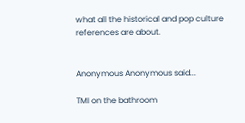what all the historical and pop culture references are about.


Anonymous Anonymous said...

TMI on the bathroom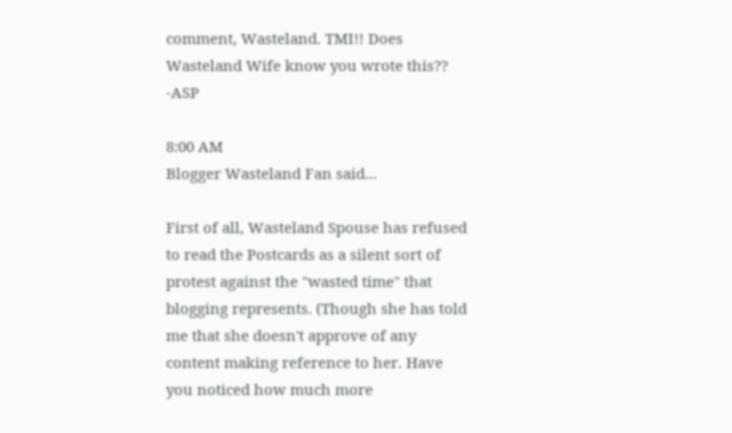comment, Wasteland. TMI!! Does Wasteland Wife know you wrote this?? -ASP

8:00 AM
Blogger Wasteland Fan said...

First of all, Wasteland Spouse has refused to read the Postcards as a silent sort of protest against the "wasted time" that blogging represents. (Though she has told me that she doesn't approve of any content making reference to her. Have you noticed how much more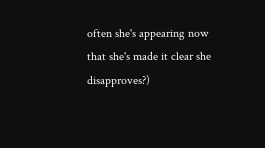often she's appearing now that she's made it clear she disapproves?)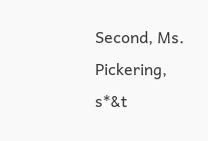Second, Ms. Pickering, s*&t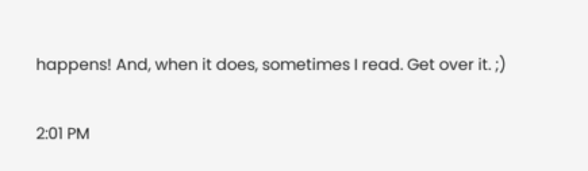happens! And, when it does, sometimes I read. Get over it. ;)

2:01 PM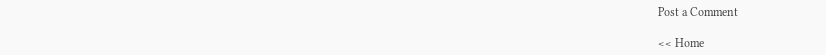Post a Comment

<< Home